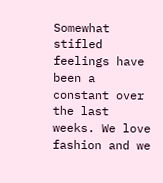Somewhat stifled feelings have been a constant over the last weeks. We love fashion and we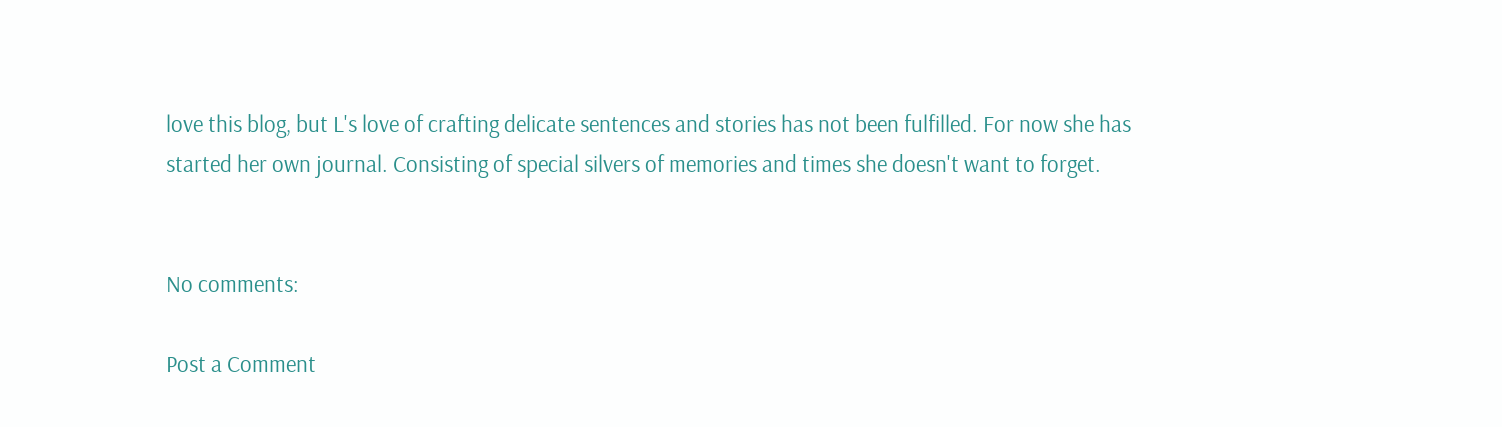love this blog, but L's love of crafting delicate sentences and stories has not been fulfilled. For now she has started her own journal. Consisting of special silvers of memories and times she doesn't want to forget.


No comments:

Post a Comment